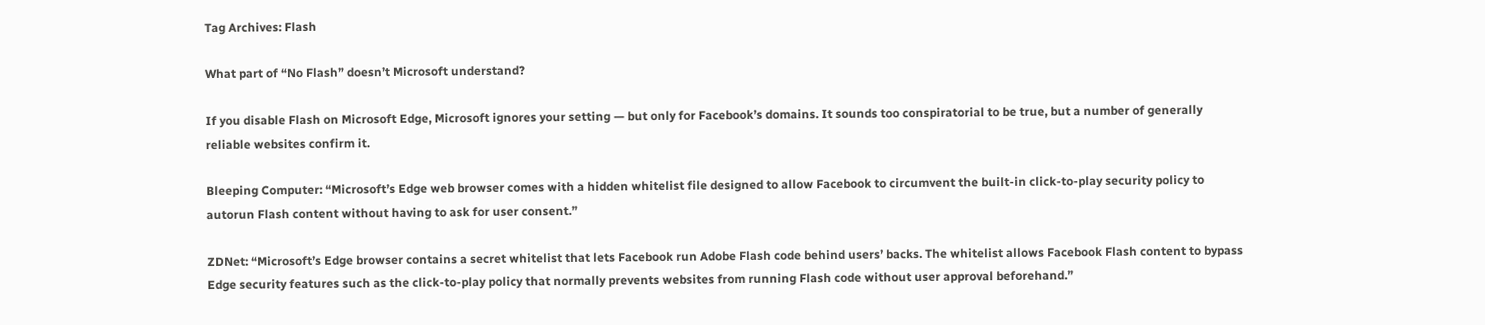Tag Archives: Flash

What part of “No Flash” doesn’t Microsoft understand?

If you disable Flash on Microsoft Edge, Microsoft ignores your setting — but only for Facebook’s domains. It sounds too conspiratorial to be true, but a number of generally reliable websites confirm it.

Bleeping Computer: “Microsoft’s Edge web browser comes with a hidden whitelist file designed to allow Facebook to circumvent the built-in click-to-play security policy to autorun Flash content without having to ask for user consent.”

ZDNet: “Microsoft’s Edge browser contains a secret whitelist that lets Facebook run Adobe Flash code behind users’ backs. The whitelist allows Facebook Flash content to bypass Edge security features such as the click-to-play policy that normally prevents websites from running Flash code without user approval beforehand.”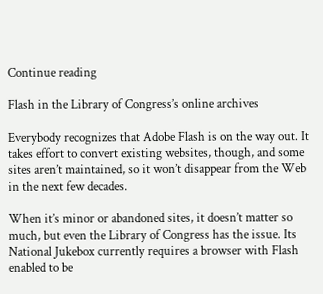Continue reading

Flash in the Library of Congress’s online archives

Everybody recognizes that Adobe Flash is on the way out. It takes effort to convert existing websites, though, and some sites aren’t maintained, so it won’t disappear from the Web in the next few decades.

When it’s minor or abandoned sites, it doesn’t matter so much, but even the Library of Congress has the issue. Its National Jukebox currently requires a browser with Flash enabled to be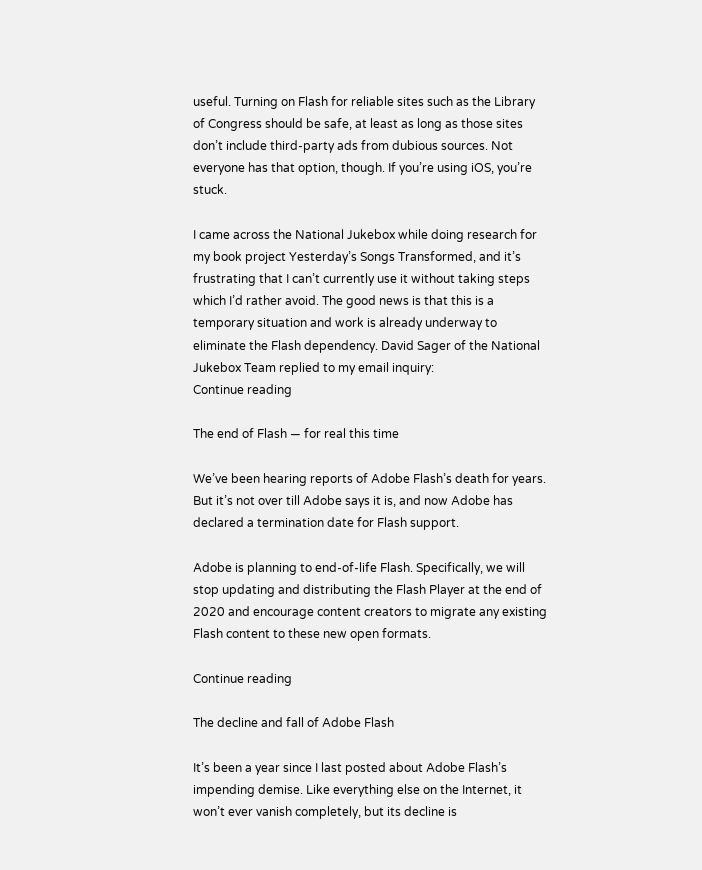useful. Turning on Flash for reliable sites such as the Library of Congress should be safe, at least as long as those sites don’t include third-party ads from dubious sources. Not everyone has that option, though. If you’re using iOS, you’re stuck.

I came across the National Jukebox while doing research for my book project Yesterday’s Songs Transformed, and it’s frustrating that I can’t currently use it without taking steps which I’d rather avoid. The good news is that this is a temporary situation and work is already underway to eliminate the Flash dependency. David Sager of the National Jukebox Team replied to my email inquiry:
Continue reading

The end of Flash — for real this time

We’ve been hearing reports of Adobe Flash’s death for years. But it’s not over till Adobe says it is, and now Adobe has declared a termination date for Flash support.

Adobe is planning to end-of-life Flash. Specifically, we will stop updating and distributing the Flash Player at the end of 2020 and encourage content creators to migrate any existing Flash content to these new open formats.

Continue reading

The decline and fall of Adobe Flash

It’s been a year since I last posted about Adobe Flash’s impending demise. Like everything else on the Internet, it won’t ever vanish completely, but its decline is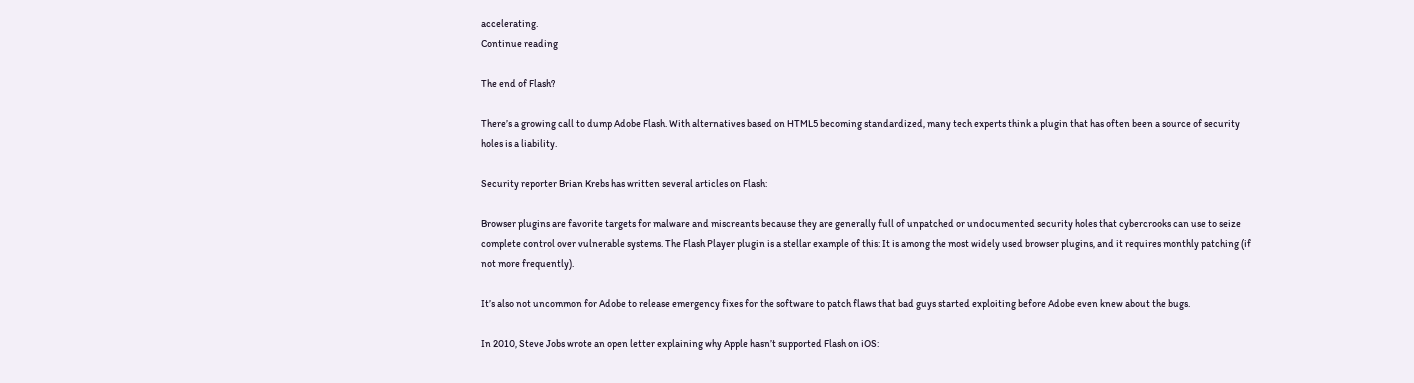accelerating.
Continue reading

The end of Flash?

There’s a growing call to dump Adobe Flash. With alternatives based on HTML5 becoming standardized, many tech experts think a plugin that has often been a source of security holes is a liability.

Security reporter Brian Krebs has written several articles on Flash:

Browser plugins are favorite targets for malware and miscreants because they are generally full of unpatched or undocumented security holes that cybercrooks can use to seize complete control over vulnerable systems. The Flash Player plugin is a stellar example of this: It is among the most widely used browser plugins, and it requires monthly patching (if not more frequently).

It’s also not uncommon for Adobe to release emergency fixes for the software to patch flaws that bad guys started exploiting before Adobe even knew about the bugs.

In 2010, Steve Jobs wrote an open letter explaining why Apple hasn’t supported Flash on iOS: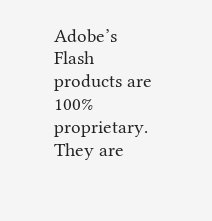Adobe’s Flash products are 100% proprietary. They are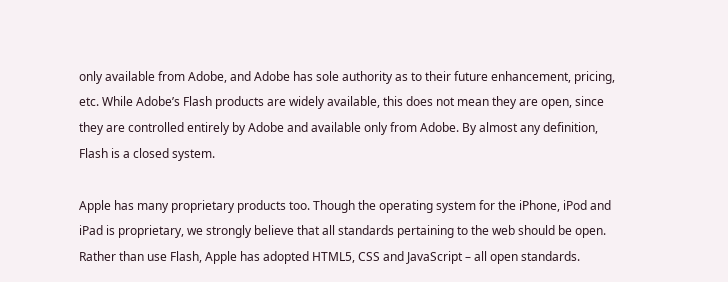only available from Adobe, and Adobe has sole authority as to their future enhancement, pricing, etc. While Adobe’s Flash products are widely available, this does not mean they are open, since they are controlled entirely by Adobe and available only from Adobe. By almost any definition, Flash is a closed system.

Apple has many proprietary products too. Though the operating system for the iPhone, iPod and iPad is proprietary, we strongly believe that all standards pertaining to the web should be open. Rather than use Flash, Apple has adopted HTML5, CSS and JavaScript – all open standards.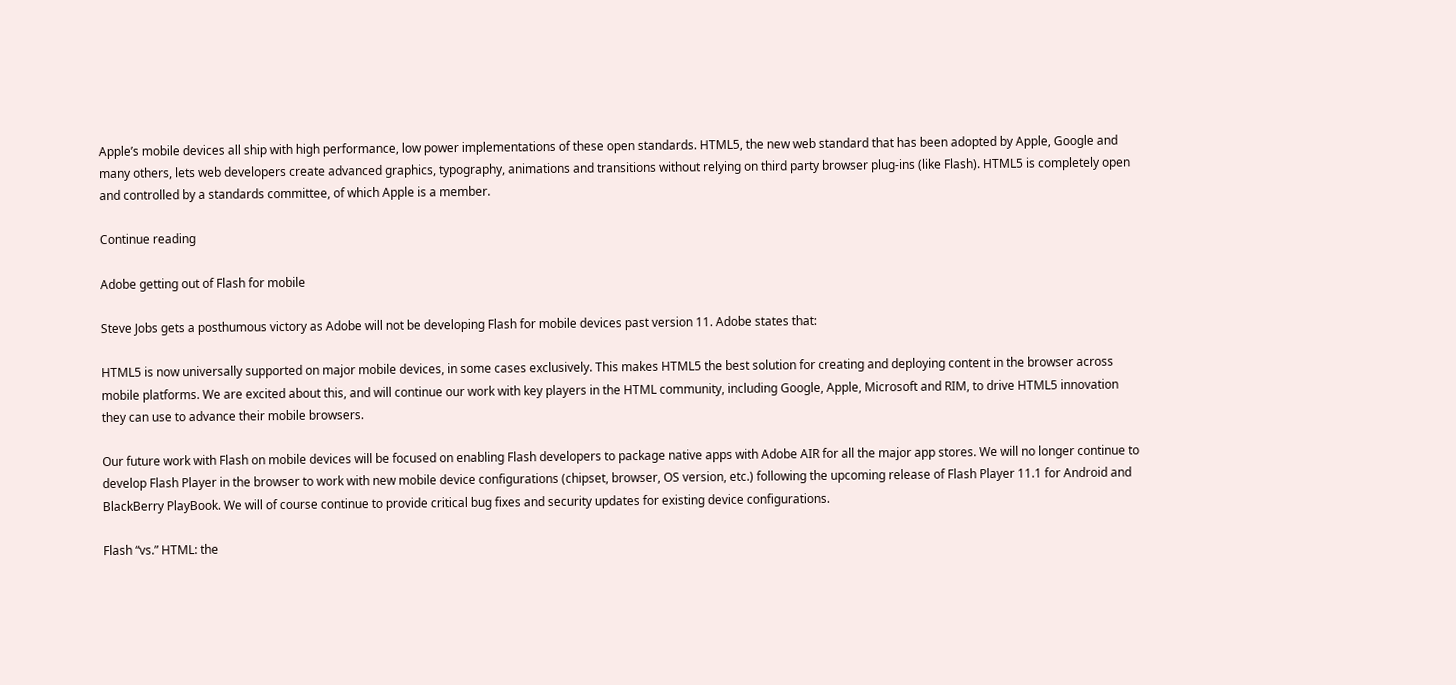Apple’s mobile devices all ship with high performance, low power implementations of these open standards. HTML5, the new web standard that has been adopted by Apple, Google and many others, lets web developers create advanced graphics, typography, animations and transitions without relying on third party browser plug-ins (like Flash). HTML5 is completely open and controlled by a standards committee, of which Apple is a member.

Continue reading

Adobe getting out of Flash for mobile

Steve Jobs gets a posthumous victory as Adobe will not be developing Flash for mobile devices past version 11. Adobe states that:

HTML5 is now universally supported on major mobile devices, in some cases exclusively. This makes HTML5 the best solution for creating and deploying content in the browser across mobile platforms. We are excited about this, and will continue our work with key players in the HTML community, including Google, Apple, Microsoft and RIM, to drive HTML5 innovation they can use to advance their mobile browsers.

Our future work with Flash on mobile devices will be focused on enabling Flash developers to package native apps with Adobe AIR for all the major app stores. We will no longer continue to develop Flash Player in the browser to work with new mobile device configurations (chipset, browser, OS version, etc.) following the upcoming release of Flash Player 11.1 for Android and BlackBerry PlayBook. We will of course continue to provide critical bug fixes and security updates for existing device configurations.

Flash “vs.” HTML: the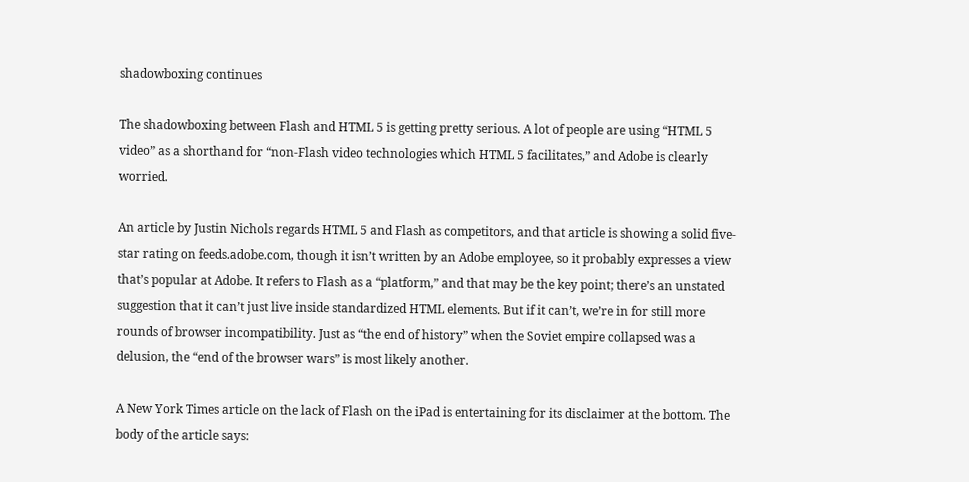shadowboxing continues

The shadowboxing between Flash and HTML 5 is getting pretty serious. A lot of people are using “HTML 5 video” as a shorthand for “non-Flash video technologies which HTML 5 facilitates,” and Adobe is clearly worried.

An article by Justin Nichols regards HTML 5 and Flash as competitors, and that article is showing a solid five-star rating on feeds.adobe.com, though it isn’t written by an Adobe employee, so it probably expresses a view that’s popular at Adobe. It refers to Flash as a “platform,” and that may be the key point; there’s an unstated suggestion that it can’t just live inside standardized HTML elements. But if it can’t, we’re in for still more rounds of browser incompatibility. Just as “the end of history” when the Soviet empire collapsed was a delusion, the “end of the browser wars” is most likely another.

A New York Times article on the lack of Flash on the iPad is entertaining for its disclaimer at the bottom. The body of the article says: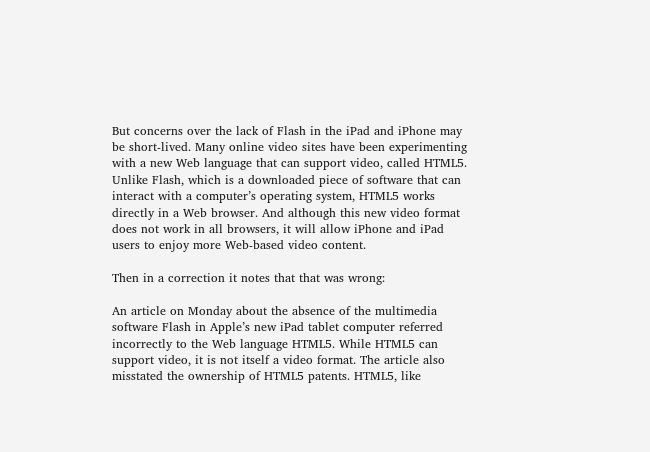But concerns over the lack of Flash in the iPad and iPhone may be short-lived. Many online video sites have been experimenting with a new Web language that can support video, called HTML5. Unlike Flash, which is a downloaded piece of software that can interact with a computer’s operating system, HTML5 works directly in a Web browser. And although this new video format does not work in all browsers, it will allow iPhone and iPad users to enjoy more Web-based video content.

Then in a correction it notes that that was wrong:

An article on Monday about the absence of the multimedia software Flash in Apple’s new iPad tablet computer referred incorrectly to the Web language HTML5. While HTML5 can support video, it is not itself a video format. The article also misstated the ownership of HTML5 patents. HTML5, like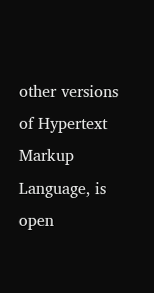other versions of Hypertext Markup Language, is open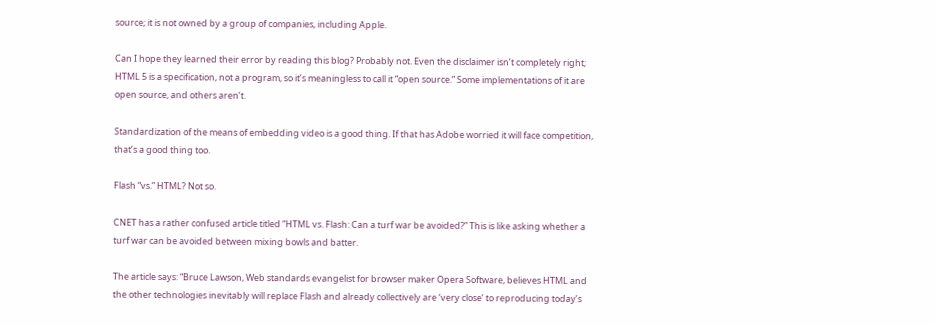source; it is not owned by a group of companies, including Apple.

Can I hope they learned their error by reading this blog? Probably not. Even the disclaimer isn’t completely right; HTML 5 is a specification, not a program, so it’s meaningless to call it “open source.” Some implementations of it are open source, and others aren’t.

Standardization of the means of embedding video is a good thing. If that has Adobe worried it will face competition, that’s a good thing too.

Flash “vs.” HTML? Not so.

CNET has a rather confused article titled “HTML vs. Flash: Can a turf war be avoided?” This is like asking whether a turf war can be avoided between mixing bowls and batter.

The article says: “Bruce Lawson, Web standards evangelist for browser maker Opera Software, believes HTML and the other technologies inevitably will replace Flash and already collectively are ‘very close’ to reproducing today’s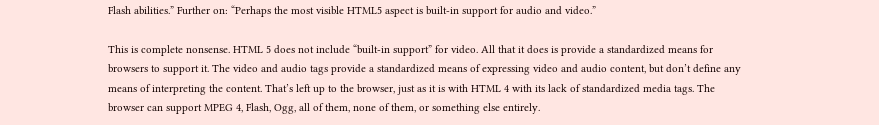Flash abilities.” Further on: “Perhaps the most visible HTML5 aspect is built-in support for audio and video.”

This is complete nonsense. HTML 5 does not include “built-in support” for video. All that it does is provide a standardized means for browsers to support it. The video and audio tags provide a standardized means of expressing video and audio content, but don’t define any means of interpreting the content. That’s left up to the browser, just as it is with HTML 4 with its lack of standardized media tags. The browser can support MPEG 4, Flash, Ogg, all of them, none of them, or something else entirely.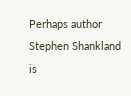Perhaps author Stephen Shankland is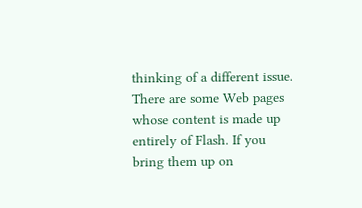thinking of a different issue. There are some Web pages whose content is made up entirely of Flash. If you bring them up on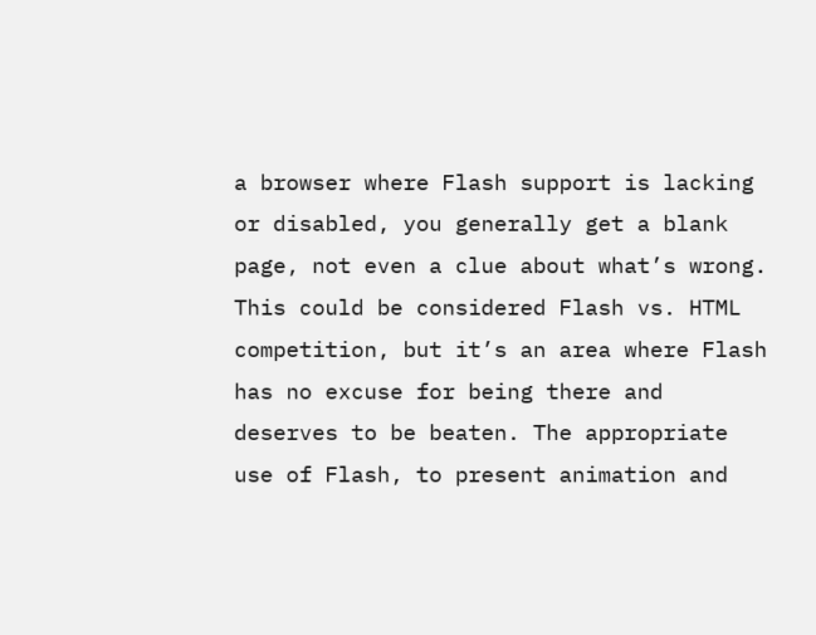a browser where Flash support is lacking or disabled, you generally get a blank page, not even a clue about what’s wrong. This could be considered Flash vs. HTML competition, but it’s an area where Flash has no excuse for being there and deserves to be beaten. The appropriate use of Flash, to present animation and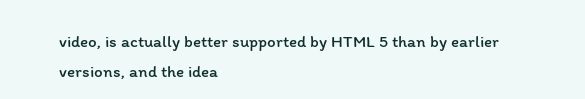video, is actually better supported by HTML 5 than by earlier versions, and the idea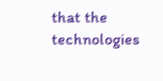that the technologies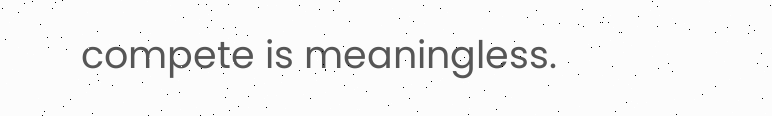compete is meaningless.